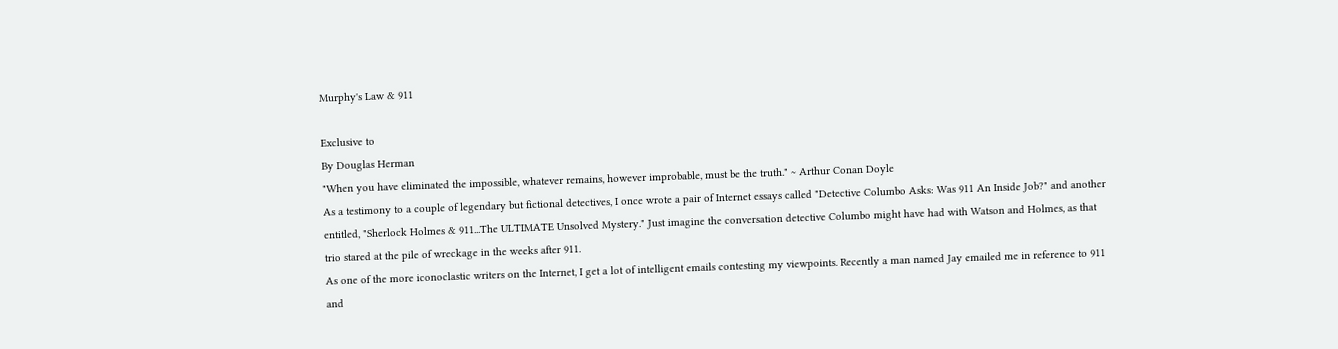Murphy's Law & 911

Exclusive to
By Douglas Herman
"When you have eliminated the impossible, whatever remains, however improbable, must be the truth." ~ Arthur Conan Doyle
As a testimony to a couple of legendary but fictional detectives, I once wrote a pair of Internet essays called "Detective Columbo Asks: Was 911 An Inside Job?" and another entitled, "Sherlock Holmes & 911...The ULTIMATE Unsolved Mystery." Just imagine the conversation detective Columbo might have had with Watson and Holmes, as that trio stared at the pile of wreckage in the weeks after 911.
As one of the more iconoclastic writers on the Internet, I get a lot of intelligent emails contesting my viewpoints. Recently a man named Jay emailed me in reference to 911 and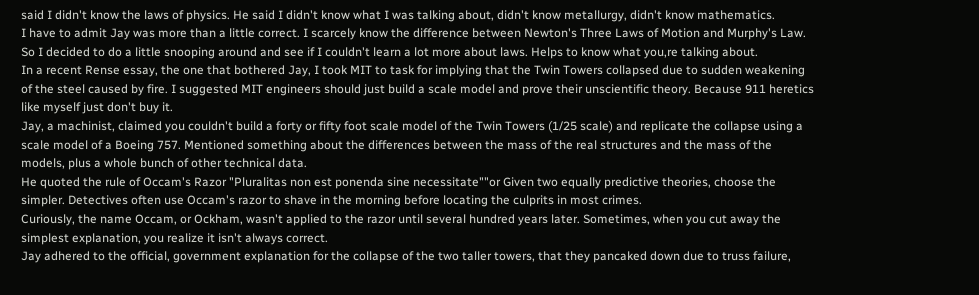said I didn't know the laws of physics. He said I didn't know what I was talking about, didn't know metallurgy, didn't know mathematics.
I have to admit Jay was more than a little correct. I scarcely know the difference between Newton's Three Laws of Motion and Murphy's Law. So I decided to do a little snooping around and see if I couldn't learn a lot more about laws. Helps to know what you,re talking about.
In a recent Rense essay, the one that bothered Jay, I took MIT to task for implying that the Twin Towers collapsed due to sudden weakening of the steel caused by fire. I suggested MIT engineers should just build a scale model and prove their unscientific theory. Because 911 heretics like myself just don't buy it.
Jay, a machinist, claimed you couldn't build a forty or fifty foot scale model of the Twin Towers (1/25 scale) and replicate the collapse using a scale model of a Boeing 757. Mentioned something about the differences between the mass of the real structures and the mass of the models, plus a whole bunch of other technical data.
He quoted the rule of Occam's Razor "Pluralitas non est ponenda sine necessitate""or Given two equally predictive theories, choose the simpler. Detectives often use Occam's razor to shave in the morning before locating the culprits in most crimes.
Curiously, the name Occam, or Ockham, wasn't applied to the razor until several hundred years later. Sometimes, when you cut away the simplest explanation, you realize it isn't always correct.
Jay adhered to the official, government explanation for the collapse of the two taller towers, that they pancaked down due to truss failure,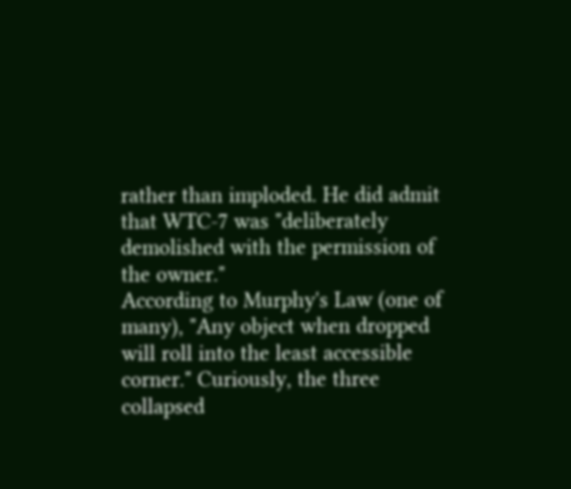rather than imploded. He did admit that WTC-7 was "deliberately demolished with the permission of the owner."
According to Murphy's Law (one of many), "Any object when dropped will roll into the least accessible corner." Curiously, the three collapsed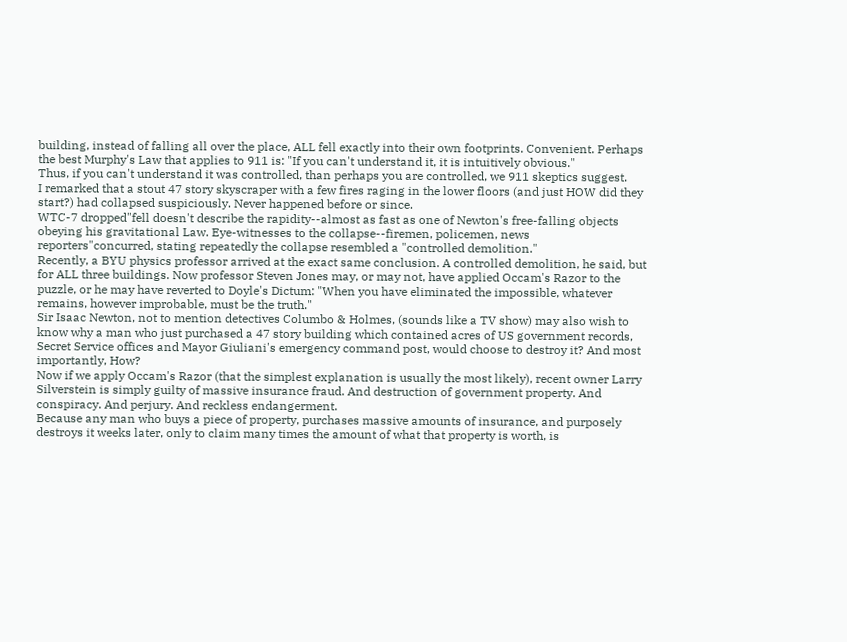building, instead of falling all over the place, ALL fell exactly into their own footprints. Convenient. Perhaps the best Murphy's Law that applies to 911 is: "If you can't understand it, it is intuitively obvious."
Thus, if you can't understand it was controlled, than perhaps you are controlled, we 911 skeptics suggest.
I remarked that a stout 47 story skyscraper with a few fires raging in the lower floors (and just HOW did they start?) had collapsed suspiciously. Never happened before or since.
WTC-7 dropped"fell doesn't describe the rapidity--almost as fast as one of Newton's free-falling objects obeying his gravitational Law. Eye-witnesses to the collapse--firemen, policemen, news reporters"concurred, stating repeatedly the collapse resembled a "controlled demolition."
Recently, a BYU physics professor arrived at the exact same conclusion. A controlled demolition, he said, but for ALL three buildings. Now professor Steven Jones may, or may not, have applied Occam's Razor to the puzzle, or he may have reverted to Doyle's Dictum: "When you have eliminated the impossible, whatever remains, however improbable, must be the truth."
Sir Isaac Newton, not to mention detectives Columbo & Holmes, (sounds like a TV show) may also wish to know why a man who just purchased a 47 story building which contained acres of US government records, Secret Service offices and Mayor Giuliani's emergency command post, would choose to destroy it? And most importantly, How?
Now if we apply Occam's Razor (that the simplest explanation is usually the most likely), recent owner Larry Silverstein is simply guilty of massive insurance fraud. And destruction of government property. And conspiracy. And perjury. And reckless endangerment.
Because any man who buys a piece of property, purchases massive amounts of insurance, and purposely destroys it weeks later, only to claim many times the amount of what that property is worth, is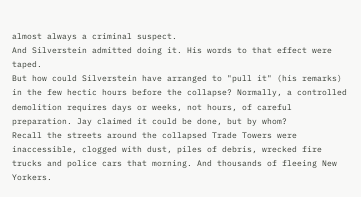almost always a criminal suspect.
And Silverstein admitted doing it. His words to that effect were taped.
But how could Silverstein have arranged to "pull it" (his remarks) in the few hectic hours before the collapse? Normally, a controlled demolition requires days or weeks, not hours, of careful preparation. Jay claimed it could be done, but by whom?
Recall the streets around the collapsed Trade Towers were inaccessible, clogged with dust, piles of debris, wrecked fire trucks and police cars that morning. And thousands of fleeing New Yorkers.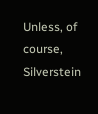Unless, of course, Silverstein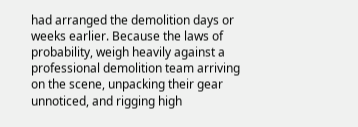had arranged the demolition days or weeks earlier. Because the laws of probability, weigh heavily against a professional demolition team arriving on the scene, unpacking their gear unnoticed, and rigging high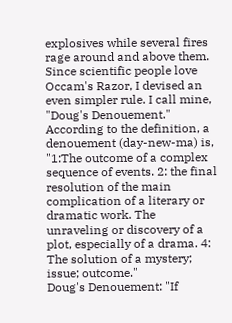explosives while several fires rage around and above them.
Since scientific people love Occam's Razor, I devised an even simpler rule. I call mine, "Doug's Denouement." According to the definition, a denouement (day-new-ma) is, "1:The outcome of a complex sequence of events. 2: the final resolution of the main complication of a literary or dramatic work. The unraveling or discovery of a plot, especially of a drama. 4: The solution of a mystery; issue; outcome."
Doug's Denouement: "If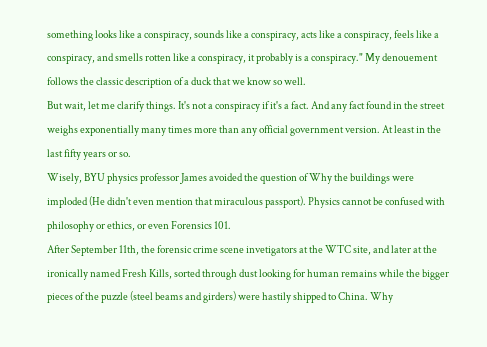something looks like a conspiracy, sounds like a conspiracy, acts like a conspiracy, feels like a conspiracy, and smells rotten like a conspiracy, it probably is a conspiracy." My denouement follows the classic description of a duck that we know so well.
But wait, let me clarify things. It's not a conspiracy if it's a fact. And any fact found in the street weighs exponentially many times more than any official government version. At least in the last fifty years or so.
Wisely, BYU physics professor James avoided the question of Why the buildings were imploded (He didn't even mention that miraculous passport). Physics cannot be confused with philosophy or ethics, or even Forensics 101.
After September 11th, the forensic crime scene invetigators at the WTC site, and later at the ironically named Fresh Kills, sorted through dust looking for human remains while the bigger pieces of the puzzle (steel beams and girders) were hastily shipped to China. Why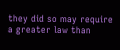they did so may require a greater law than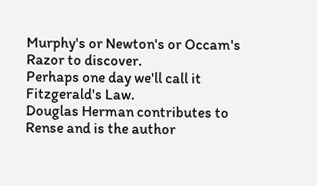Murphy's or Newton's or Occam's Razor to discover.
Perhaps one day we'll call it Fitzgerald's Law.
Douglas Herman contributes to Rense and is the author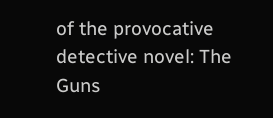of the provocative detective novel: The Guns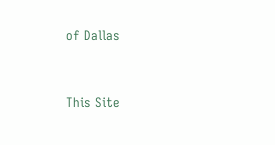of Dallas



This Site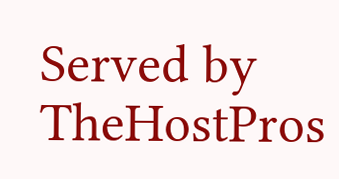Served by TheHostPros